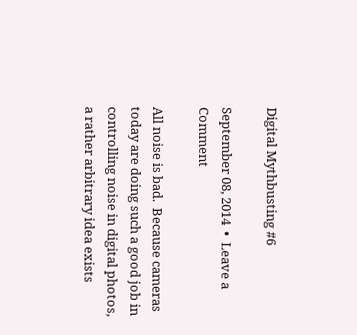Digital Mythbusting #6

September 08, 2014  •  Leave a Comment

All noise is bad.  Because cameras today are doing such a good job in controlling noise in digital photos, a rather arbitrary idea exists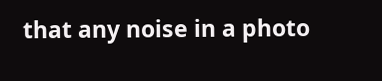that any noise in a photo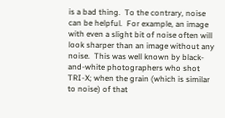is a bad thing.  To the contrary, noise can be helpful.  For example, an image with even a slight bit of noise often will look sharper than an image without any noise.  This was well known by black-and-white photographers who shot
TRI-X; when the grain (which is similar to noise) of that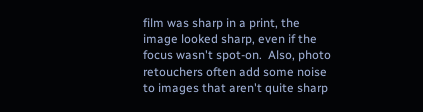film was sharp in a print, the image looked sharp, even if the focus wasn't spot-on.  Also, photo retouchers often add some noise to images that aren't quite sharp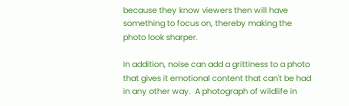because they know viewers then will have something to focus on, thereby making the photo look sharper.

In addition, noise can add a grittiness to a photo that gives it emotional content that can't be had in any other way.  A photograph of wildlife in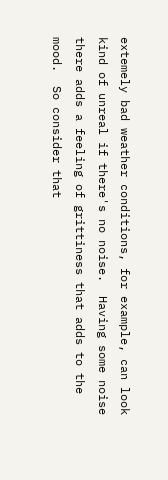extemely bad weather conditions, for example, can look kind of unreal if there's no noise.  Having some noise there adds a feeling of grittiness that adds to the mood.  So consider that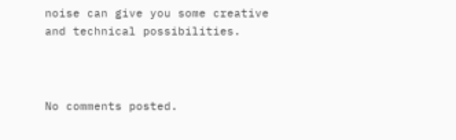noise can give you some creative and technical possibilities.



No comments posted.